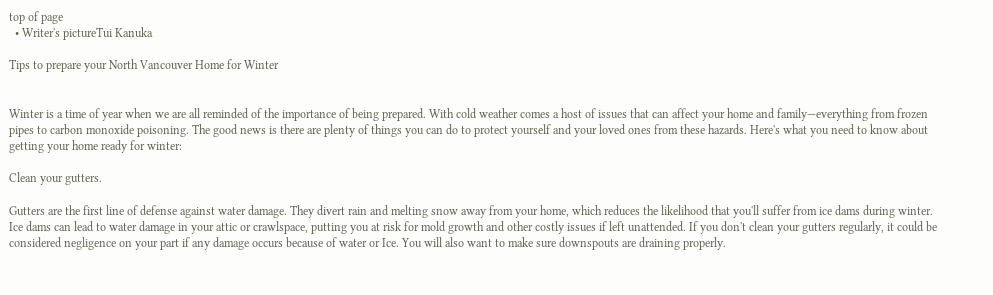top of page
  • Writer's pictureTui Kanuka

Tips to prepare your North Vancouver Home for Winter


Winter is a time of year when we are all reminded of the importance of being prepared. With cold weather comes a host of issues that can affect your home and family—everything from frozen pipes to carbon monoxide poisoning. The good news is there are plenty of things you can do to protect yourself and your loved ones from these hazards. Here's what you need to know about getting your home ready for winter:

Clean your gutters.

Gutters are the first line of defense against water damage. They divert rain and melting snow away from your home, which reduces the likelihood that you'll suffer from ice dams during winter. Ice dams can lead to water damage in your attic or crawlspace, putting you at risk for mold growth and other costly issues if left unattended. If you don't clean your gutters regularly, it could be considered negligence on your part if any damage occurs because of water or Ice. You will also want to make sure downspouts are draining properly.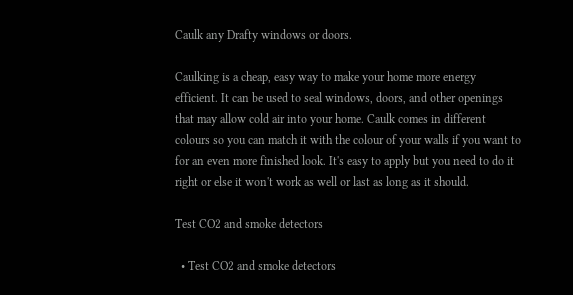Caulk any Drafty windows or doors.

Caulking is a cheap, easy way to make your home more energy efficient. It can be used to seal windows, doors, and other openings that may allow cold air into your home. Caulk comes in different colours so you can match it with the colour of your walls if you want to for an even more finished look. It's easy to apply but you need to do it right or else it won't work as well or last as long as it should.

Test CO2 and smoke detectors

  • Test CO2 and smoke detectors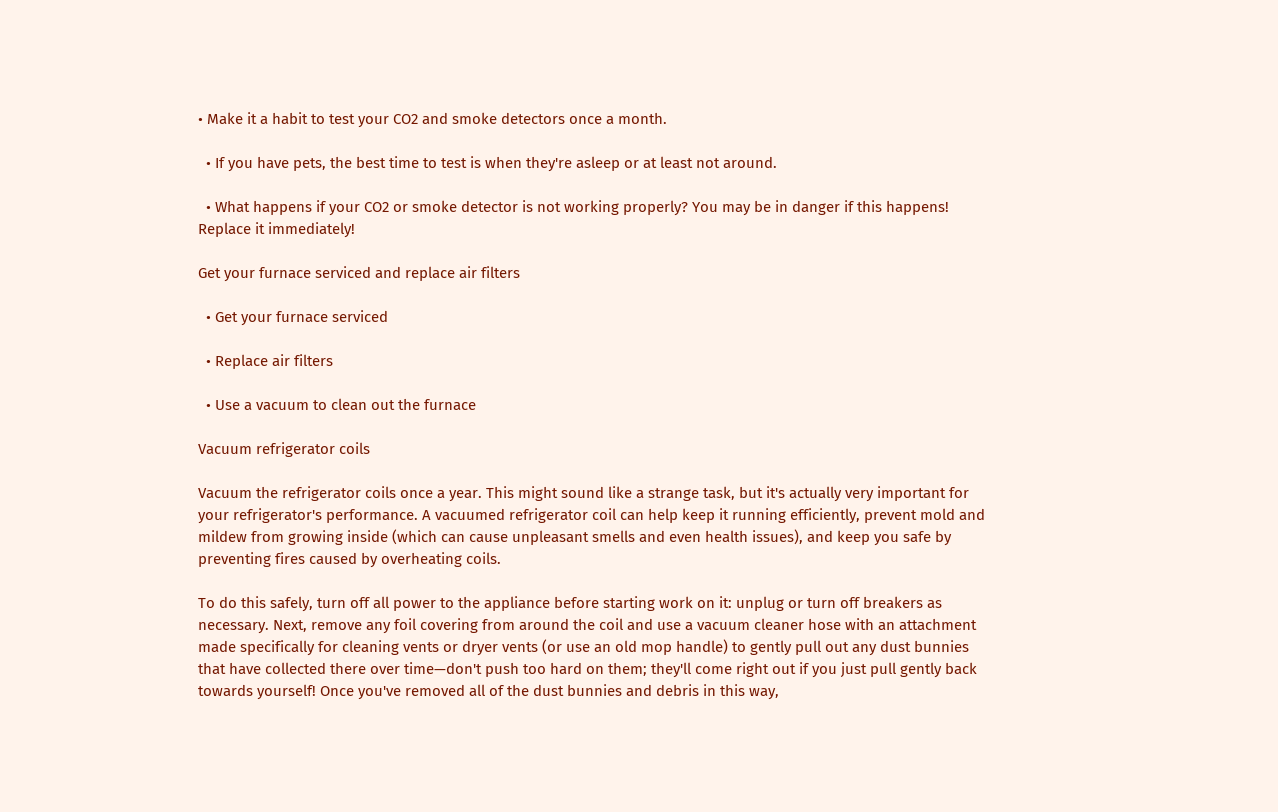• Make it a habit to test your CO2 and smoke detectors once a month.

  • If you have pets, the best time to test is when they're asleep or at least not around.

  • What happens if your CO2 or smoke detector is not working properly? You may be in danger if this happens! Replace it immediately!

Get your furnace serviced and replace air filters

  • Get your furnace serviced

  • Replace air filters

  • Use a vacuum to clean out the furnace

Vacuum refrigerator coils

Vacuum the refrigerator coils once a year. This might sound like a strange task, but it's actually very important for your refrigerator's performance. A vacuumed refrigerator coil can help keep it running efficiently, prevent mold and mildew from growing inside (which can cause unpleasant smells and even health issues), and keep you safe by preventing fires caused by overheating coils.

To do this safely, turn off all power to the appliance before starting work on it: unplug or turn off breakers as necessary. Next, remove any foil covering from around the coil and use a vacuum cleaner hose with an attachment made specifically for cleaning vents or dryer vents (or use an old mop handle) to gently pull out any dust bunnies that have collected there over time—don't push too hard on them; they'll come right out if you just pull gently back towards yourself! Once you've removed all of the dust bunnies and debris in this way,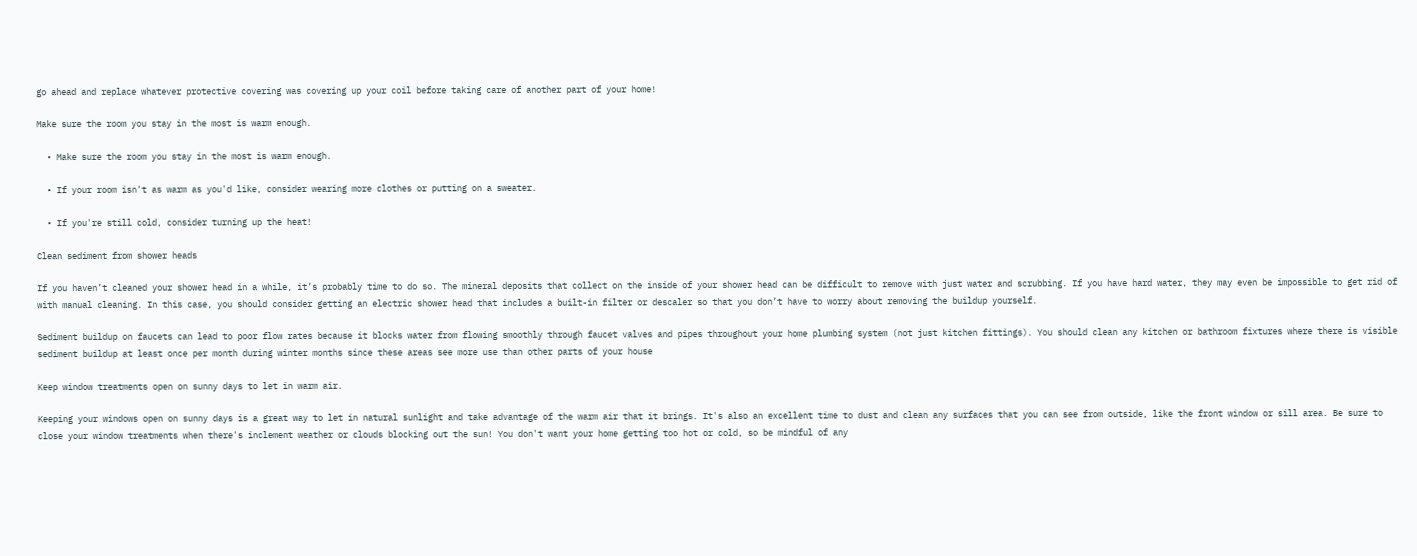go ahead and replace whatever protective covering was covering up your coil before taking care of another part of your home!

Make sure the room you stay in the most is warm enough.

  • Make sure the room you stay in the most is warm enough.

  • If your room isn't as warm as you'd like, consider wearing more clothes or putting on a sweater.

  • If you're still cold, consider turning up the heat!

Clean sediment from shower heads

If you haven’t cleaned your shower head in a while, it’s probably time to do so. The mineral deposits that collect on the inside of your shower head can be difficult to remove with just water and scrubbing. If you have hard water, they may even be impossible to get rid of with manual cleaning. In this case, you should consider getting an electric shower head that includes a built-in filter or descaler so that you don’t have to worry about removing the buildup yourself.

Sediment buildup on faucets can lead to poor flow rates because it blocks water from flowing smoothly through faucet valves and pipes throughout your home plumbing system (not just kitchen fittings). You should clean any kitchen or bathroom fixtures where there is visible sediment buildup at least once per month during winter months since these areas see more use than other parts of your house

Keep window treatments open on sunny days to let in warm air.

Keeping your windows open on sunny days is a great way to let in natural sunlight and take advantage of the warm air that it brings. It's also an excellent time to dust and clean any surfaces that you can see from outside, like the front window or sill area. Be sure to close your window treatments when there's inclement weather or clouds blocking out the sun! You don't want your home getting too hot or cold, so be mindful of any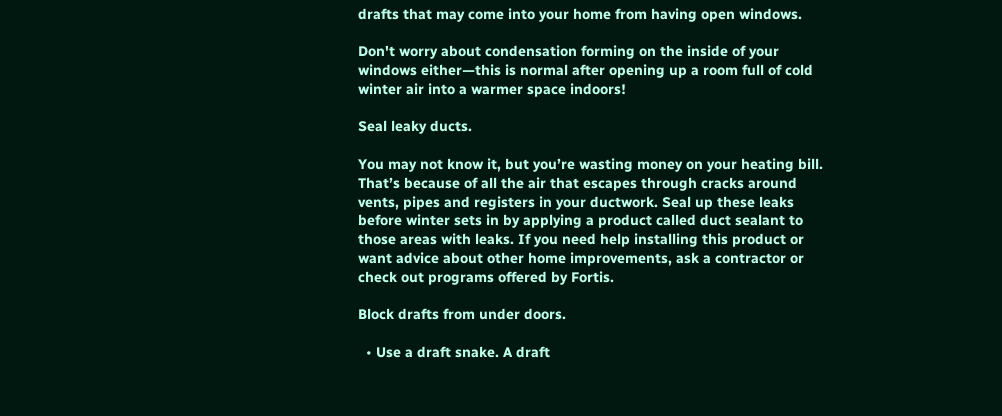drafts that may come into your home from having open windows.

Don't worry about condensation forming on the inside of your windows either—this is normal after opening up a room full of cold winter air into a warmer space indoors!

Seal leaky ducts.

You may not know it, but you’re wasting money on your heating bill. That’s because of all the air that escapes through cracks around vents, pipes and registers in your ductwork. Seal up these leaks before winter sets in by applying a product called duct sealant to those areas with leaks. If you need help installing this product or want advice about other home improvements, ask a contractor or check out programs offered by Fortis.

Block drafts from under doors.

  • Use a draft snake. A draft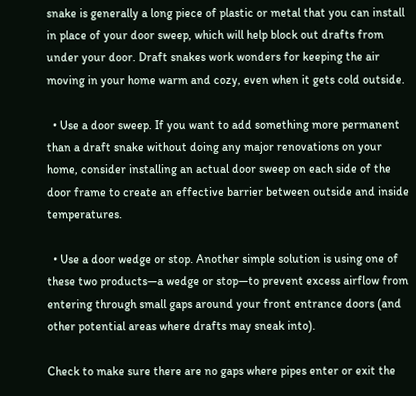snake is generally a long piece of plastic or metal that you can install in place of your door sweep, which will help block out drafts from under your door. Draft snakes work wonders for keeping the air moving in your home warm and cozy, even when it gets cold outside.

  • Use a door sweep. If you want to add something more permanent than a draft snake without doing any major renovations on your home, consider installing an actual door sweep on each side of the door frame to create an effective barrier between outside and inside temperatures.

  • Use a door wedge or stop. Another simple solution is using one of these two products—a wedge or stop—to prevent excess airflow from entering through small gaps around your front entrance doors (and other potential areas where drafts may sneak into).

Check to make sure there are no gaps where pipes enter or exit the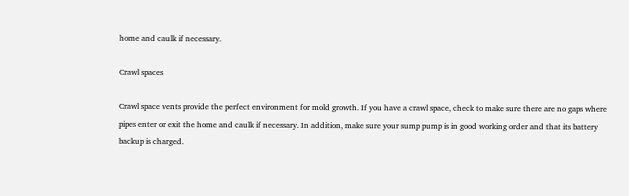home and caulk if necessary.

Crawl spaces

Crawl space vents provide the perfect environment for mold growth. If you have a crawl space, check to make sure there are no gaps where pipes enter or exit the home and caulk if necessary. In addition, make sure your sump pump is in good working order and that its battery backup is charged.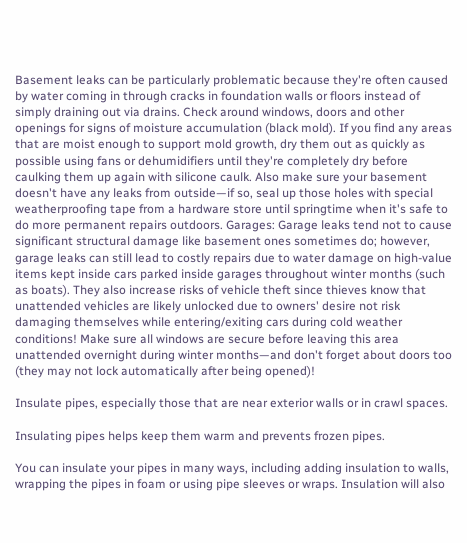Basement leaks can be particularly problematic because they're often caused by water coming in through cracks in foundation walls or floors instead of simply draining out via drains. Check around windows, doors and other openings for signs of moisture accumulation (black mold). If you find any areas that are moist enough to support mold growth, dry them out as quickly as possible using fans or dehumidifiers until they're completely dry before caulking them up again with silicone caulk. Also make sure your basement doesn't have any leaks from outside—if so, seal up those holes with special weatherproofing tape from a hardware store until springtime when it's safe to do more permanent repairs outdoors. Garages: Garage leaks tend not to cause significant structural damage like basement ones sometimes do; however, garage leaks can still lead to costly repairs due to water damage on high-value items kept inside cars parked inside garages throughout winter months (such as boats). They also increase risks of vehicle theft since thieves know that unattended vehicles are likely unlocked due to owners' desire not risk damaging themselves while entering/exiting cars during cold weather conditions! Make sure all windows are secure before leaving this area unattended overnight during winter months—and don't forget about doors too (they may not lock automatically after being opened)!

Insulate pipes, especially those that are near exterior walls or in crawl spaces.

Insulating pipes helps keep them warm and prevents frozen pipes.

You can insulate your pipes in many ways, including adding insulation to walls, wrapping the pipes in foam or using pipe sleeves or wraps. Insulation will also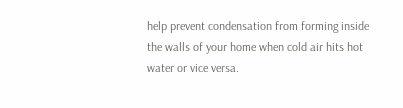help prevent condensation from forming inside the walls of your home when cold air hits hot water or vice versa.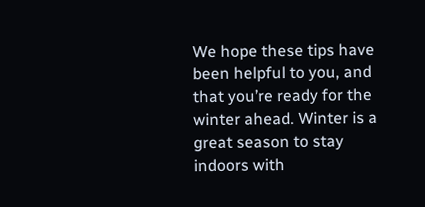We hope these tips have been helpful to you, and that you’re ready for the winter ahead. Winter is a great season to stay indoors with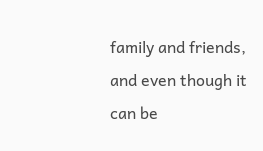family and friends, and even though it can be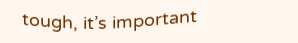tough, it’s important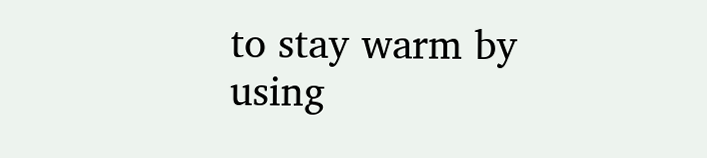to stay warm by using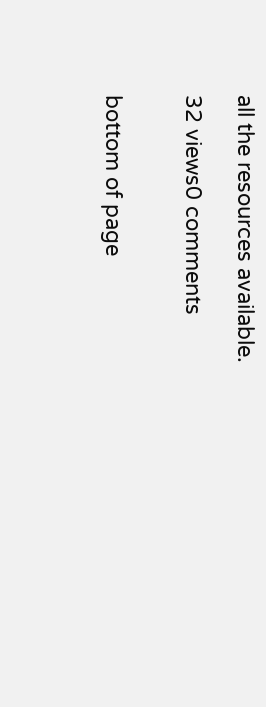all the resources available.

32 views0 comments


bottom of page